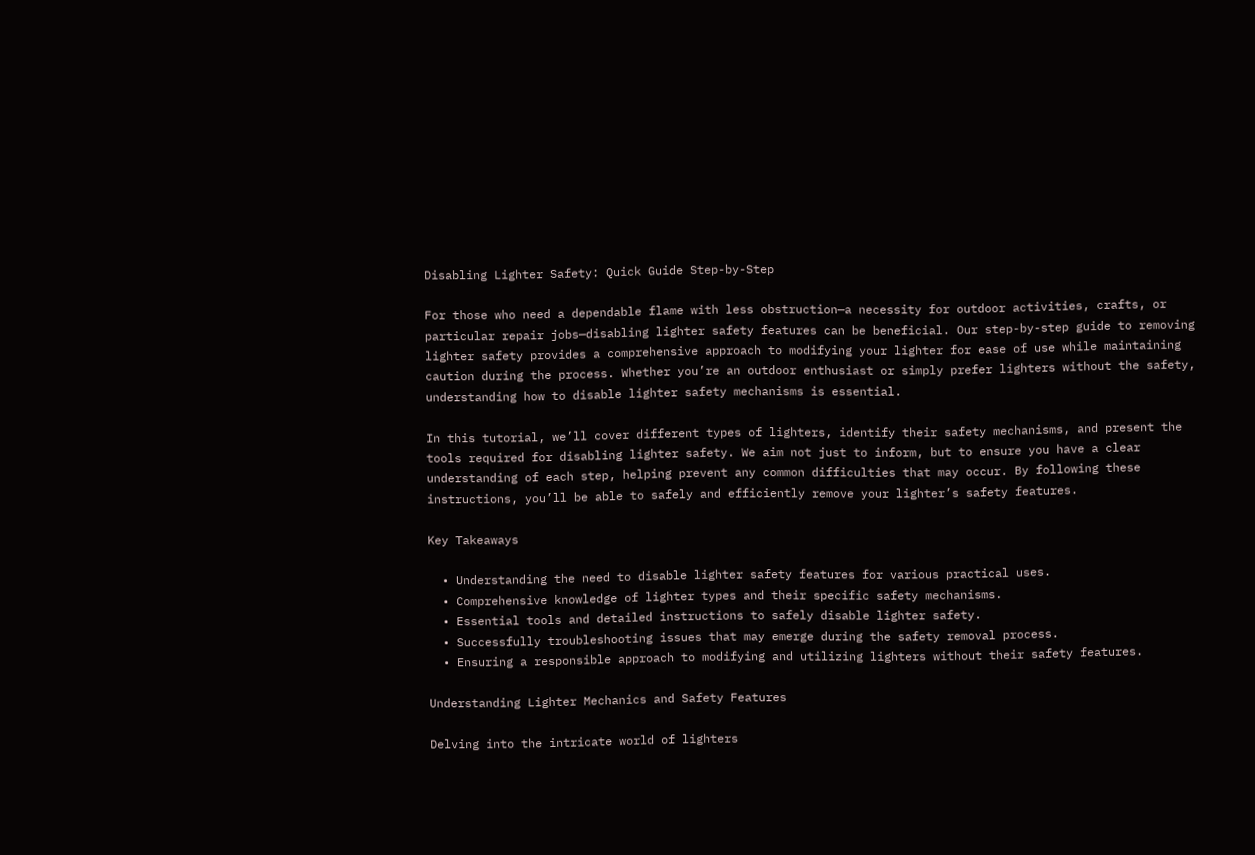Disabling Lighter Safety: Quick Guide Step-by-Step

For those who need a dependable flame with less obstruction—a necessity for outdoor activities, crafts, or particular repair jobs—disabling lighter safety features can be beneficial. Our step-by-step guide to removing lighter safety provides a comprehensive approach to modifying your lighter for ease of use while maintaining caution during the process. Whether you’re an outdoor enthusiast or simply prefer lighters without the safety, understanding how to disable lighter safety mechanisms is essential.

In this tutorial, we’ll cover different types of lighters, identify their safety mechanisms, and present the tools required for disabling lighter safety. We aim not just to inform, but to ensure you have a clear understanding of each step, helping prevent any common difficulties that may occur. By following these instructions, you’ll be able to safely and efficiently remove your lighter’s safety features.

Key Takeaways

  • Understanding the need to disable lighter safety features for various practical uses.
  • Comprehensive knowledge of lighter types and their specific safety mechanisms.
  • Essential tools and detailed instructions to safely disable lighter safety.
  • Successfully troubleshooting issues that may emerge during the safety removal process.
  • Ensuring a responsible approach to modifying and utilizing lighters without their safety features.

Understanding Lighter Mechanics and Safety Features

Delving into the intricate world of lighters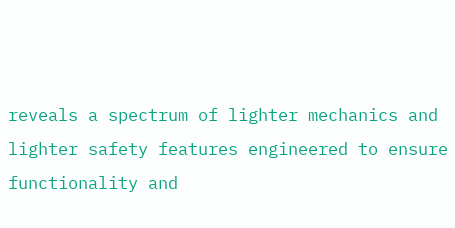reveals a spectrum of lighter mechanics and lighter safety features engineered to ensure functionality and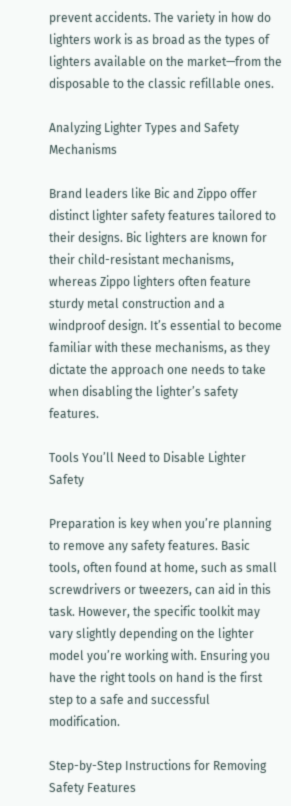prevent accidents. The variety in how do lighters work is as broad as the types of lighters available on the market—from the disposable to the classic refillable ones.

Analyzing Lighter Types and Safety Mechanisms

Brand leaders like Bic and Zippo offer distinct lighter safety features tailored to their designs. Bic lighters are known for their child-resistant mechanisms, whereas Zippo lighters often feature sturdy metal construction and a windproof design. It’s essential to become familiar with these mechanisms, as they dictate the approach one needs to take when disabling the lighter’s safety features.

Tools You’ll Need to Disable Lighter Safety

Preparation is key when you’re planning to remove any safety features. Basic tools, often found at home, such as small screwdrivers or tweezers, can aid in this task. However, the specific toolkit may vary slightly depending on the lighter model you’re working with. Ensuring you have the right tools on hand is the first step to a safe and successful modification.

Step-by-Step Instructions for Removing Safety Features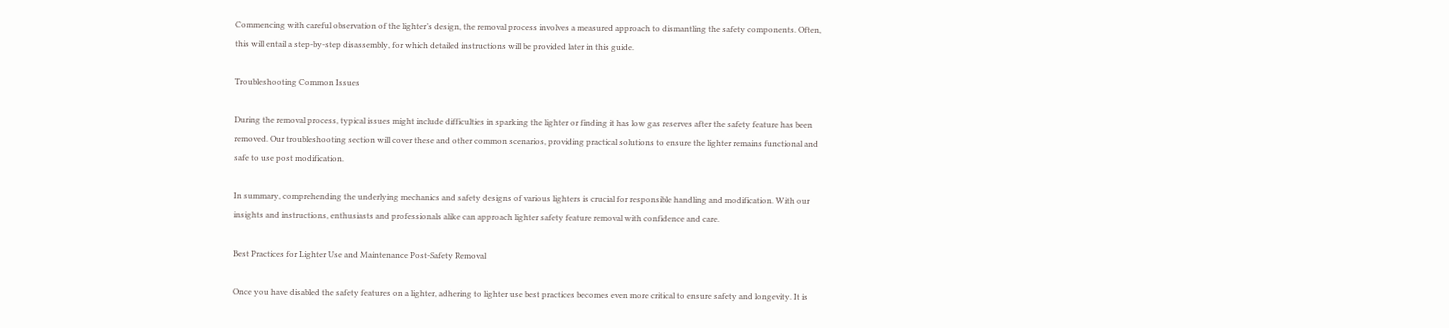Commencing with careful observation of the lighter’s design, the removal process involves a measured approach to dismantling the safety components. Often, this will entail a step-by-step disassembly, for which detailed instructions will be provided later in this guide.

Troubleshooting Common Issues

During the removal process, typical issues might include difficulties in sparking the lighter or finding it has low gas reserves after the safety feature has been removed. Our troubleshooting section will cover these and other common scenarios, providing practical solutions to ensure the lighter remains functional and safe to use post modification.

In summary, comprehending the underlying mechanics and safety designs of various lighters is crucial for responsible handling and modification. With our insights and instructions, enthusiasts and professionals alike can approach lighter safety feature removal with confidence and care.

Best Practices for Lighter Use and Maintenance Post-Safety Removal

Once you have disabled the safety features on a lighter, adhering to lighter use best practices becomes even more critical to ensure safety and longevity. It is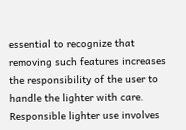essential to recognize that removing such features increases the responsibility of the user to handle the lighter with care. Responsible lighter use involves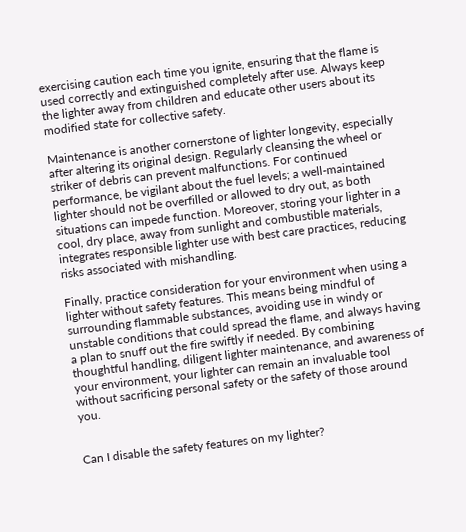exercising caution each time you ignite, ensuring that the flame is used correctly and extinguished completely after use. Always keep the lighter away from children and educate other users about its modified state for collective safety.

Maintenance is another cornerstone of lighter longevity, especially after altering its original design. Regularly cleansing the wheel or striker of debris can prevent malfunctions. For continued performance, be vigilant about the fuel levels; a well-maintained lighter should not be overfilled or allowed to dry out, as both situations can impede function. Moreover, storing your lighter in a cool, dry place, away from sunlight and combustible materials, integrates responsible lighter use with best care practices, reducing risks associated with mishandling.

Finally, practice consideration for your environment when using a lighter without safety features. This means being mindful of surrounding flammable substances, avoiding use in windy or unstable conditions that could spread the flame, and always having a plan to snuff out the fire swiftly if needed. By combining thoughtful handling, diligent lighter maintenance, and awareness of your environment, your lighter can remain an invaluable tool without sacrificing personal safety or the safety of those around you.


Can I disable the safety features on my lighter?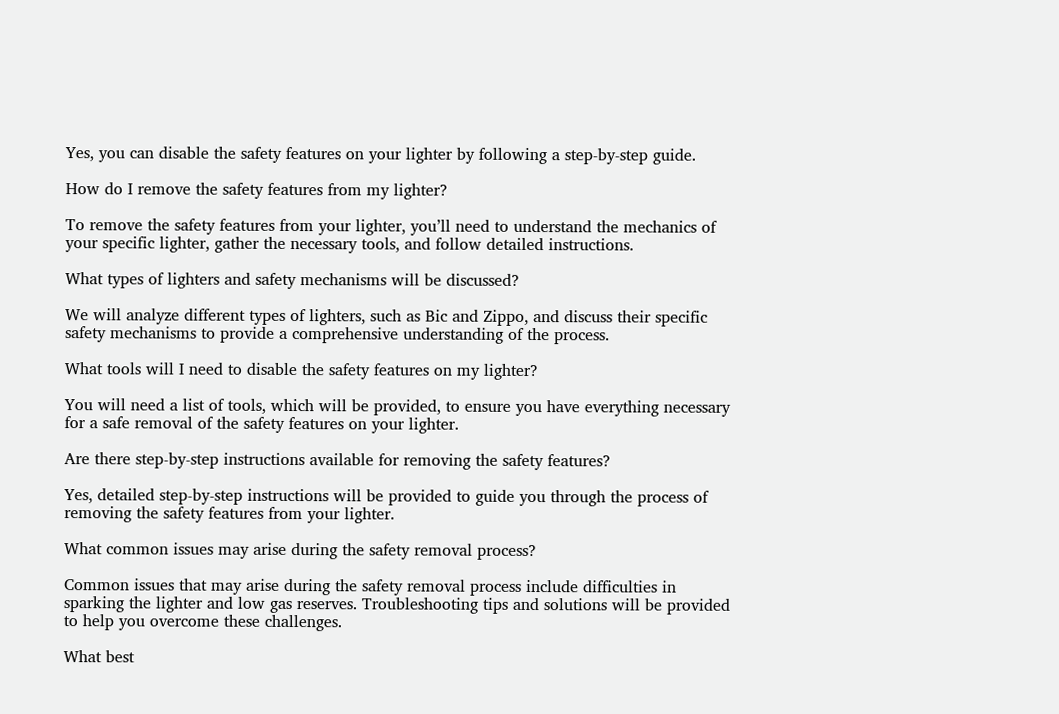Yes, you can disable the safety features on your lighter by following a step-by-step guide.

How do I remove the safety features from my lighter?

To remove the safety features from your lighter, you’ll need to understand the mechanics of your specific lighter, gather the necessary tools, and follow detailed instructions.

What types of lighters and safety mechanisms will be discussed?

We will analyze different types of lighters, such as Bic and Zippo, and discuss their specific safety mechanisms to provide a comprehensive understanding of the process.

What tools will I need to disable the safety features on my lighter?

You will need a list of tools, which will be provided, to ensure you have everything necessary for a safe removal of the safety features on your lighter.

Are there step-by-step instructions available for removing the safety features?

Yes, detailed step-by-step instructions will be provided to guide you through the process of removing the safety features from your lighter.

What common issues may arise during the safety removal process?

Common issues that may arise during the safety removal process include difficulties in sparking the lighter and low gas reserves. Troubleshooting tips and solutions will be provided to help you overcome these challenges.

What best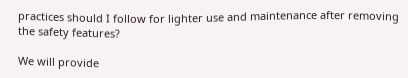practices should I follow for lighter use and maintenance after removing the safety features?

We will provide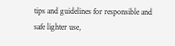tips and guidelines for responsible and safe lighter use,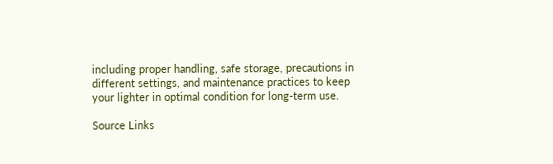including proper handling, safe storage, precautions in different settings, and maintenance practices to keep your lighter in optimal condition for long-term use.

Source Links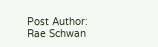Post Author: Rae Schwan